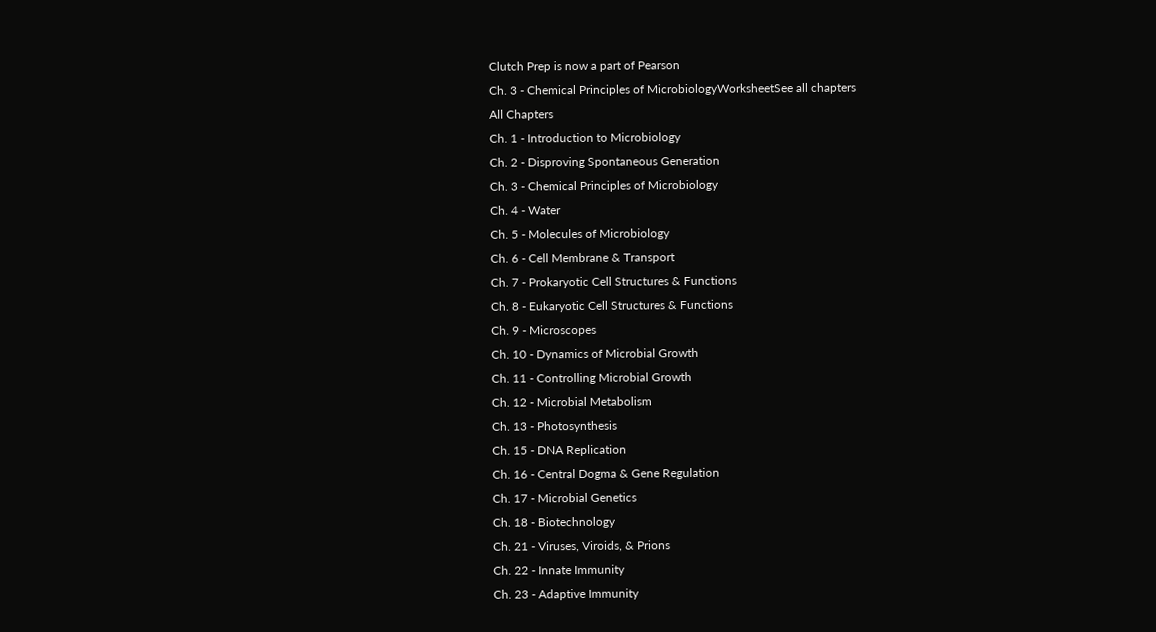Clutch Prep is now a part of Pearson
Ch. 3 - Chemical Principles of MicrobiologyWorksheetSee all chapters
All Chapters
Ch. 1 - Introduction to Microbiology
Ch. 2 - Disproving Spontaneous Generation
Ch. 3 - Chemical Principles of Microbiology
Ch. 4 - Water
Ch. 5 - Molecules of Microbiology
Ch. 6 - Cell Membrane & Transport
Ch. 7 - Prokaryotic Cell Structures & Functions
Ch. 8 - Eukaryotic Cell Structures & Functions
Ch. 9 - Microscopes
Ch. 10 - Dynamics of Microbial Growth
Ch. 11 - Controlling Microbial Growth
Ch. 12 - Microbial Metabolism
Ch. 13 - Photosynthesis
Ch. 15 - DNA Replication
Ch. 16 - Central Dogma & Gene Regulation
Ch. 17 - Microbial Genetics
Ch. 18 - Biotechnology
Ch. 21 - Viruses, Viroids, & Prions
Ch. 22 - Innate Immunity
Ch. 23 - Adaptive Immunity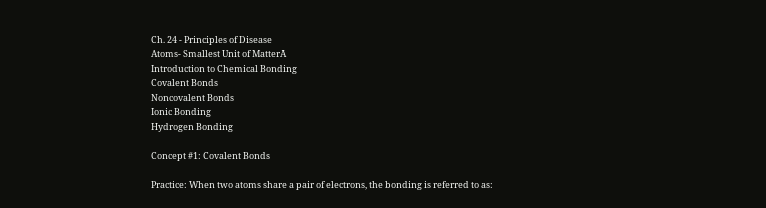Ch. 24 - Principles of Disease
Atoms- Smallest Unit of MatterĀ
Introduction to Chemical Bonding
Covalent Bonds
Noncovalent Bonds
Ionic Bonding
Hydrogen Bonding

Concept #1: Covalent Bonds

Practice: When two atoms share a pair of electrons, the bonding is referred to as: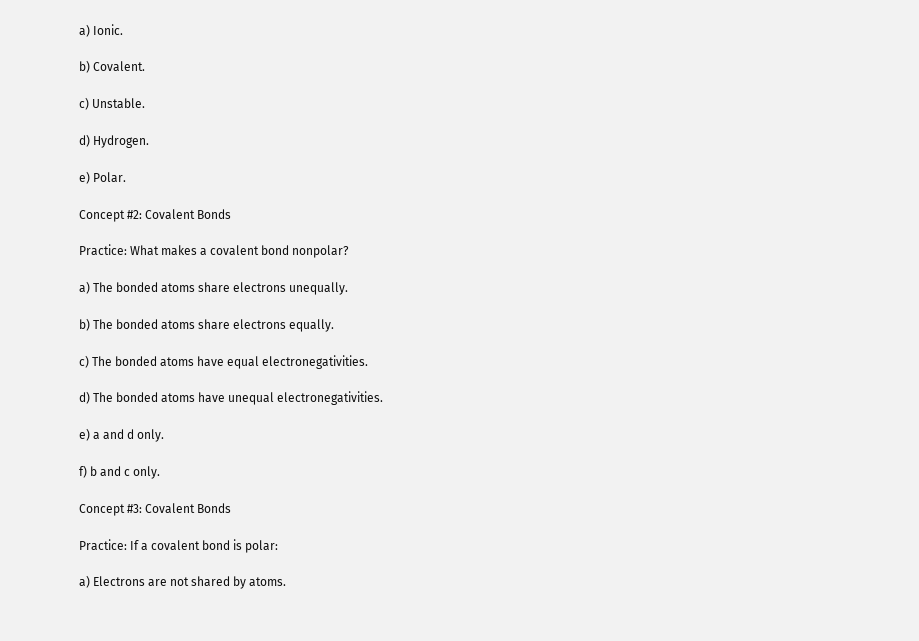a) Ionic.

b) Covalent.

c) Unstable.

d) Hydrogen.

e) Polar.

Concept #2: Covalent Bonds

Practice: What makes a covalent bond nonpolar?

a) The bonded atoms share electrons unequally.

b) The bonded atoms share electrons equally.

c) The bonded atoms have equal electronegativities.

d) The bonded atoms have unequal electronegativities.

e) a and d only.

f) b and c only.

Concept #3: Covalent Bonds

Practice: If a covalent bond is polar:

a) Electrons are not shared by atoms.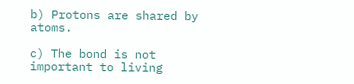b) Protons are shared by atoms.

c) The bond is not important to living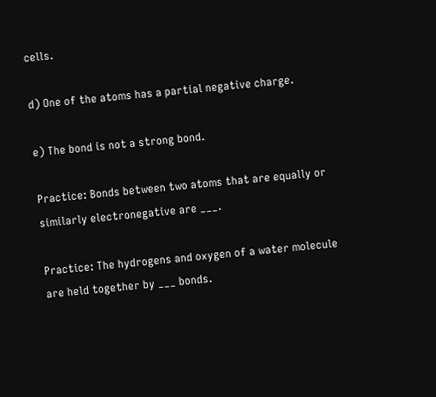cells.

d) One of the atoms has a partial negative charge.

e) The bond is not a strong bond.

Practice: Bonds between two atoms that are equally or similarly electronegative are ___.

Practice: The hydrogens and oxygen of a water molecule are held together by ___ bonds.